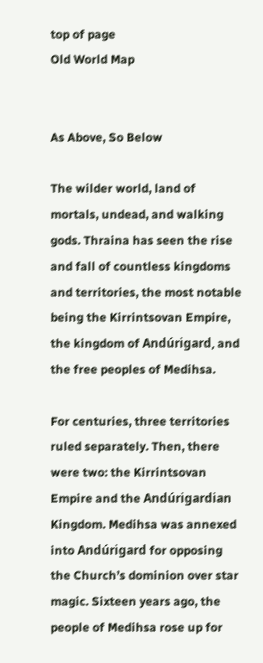top of page
Old World Map


As Above, So Below

The wilder world, land of mortals, undead, and walking gods. Thraina has seen the rise and fall of countless kingdoms and territories, the most notable being the Kirrintsovan Empire, the kingdom of Andúrigard, and the free peoples of Medihsa.

For centuries, three territories ruled separately. Then, there were two: the Kirrintsovan Empire and the Andúrigardian Kingdom. Medihsa was annexed into Andúrigard for opposing the Church’s dominion over star magic. Sixteen years ago, the people of Medihsa rose up for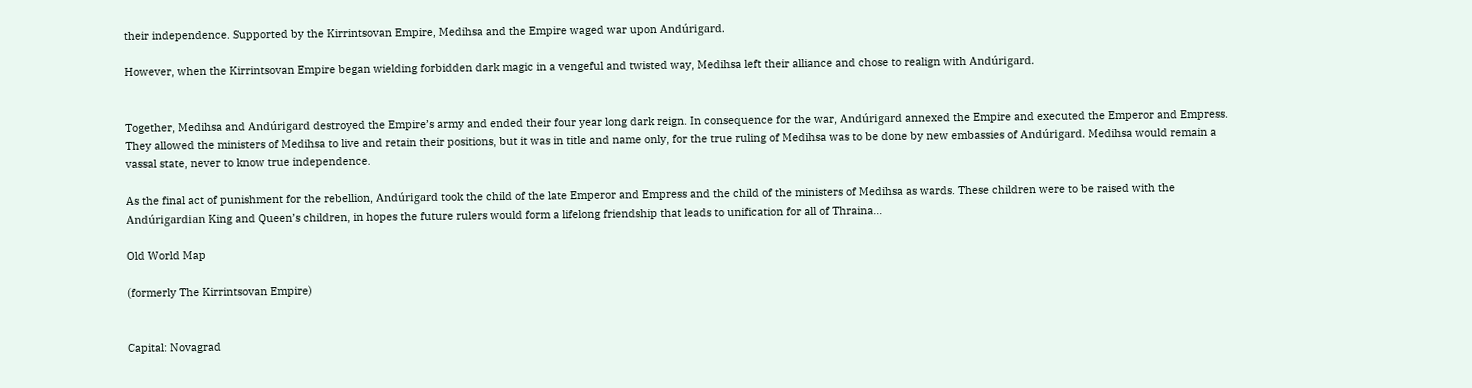their independence. Supported by the Kirrintsovan Empire, Medihsa and the Empire waged war upon Andúrigard.

However, when the Kirrintsovan Empire began wielding forbidden dark magic in a vengeful and twisted way, Medihsa left their alliance and chose to realign with Andúrigard.


Together, Medihsa and Andúrigard destroyed the Empire’s army and ended their four year long dark reign. In consequence for the war, Andúrigard annexed the Empire and executed the Emperor and Empress. They allowed the ministers of Medihsa to live and retain their positions, but it was in title and name only, for the true ruling of Medihsa was to be done by new embassies of Andúrigard. Medihsa would remain a vassal state, never to know true independence.

As the final act of punishment for the rebellion, Andúrigard took the child of the late Emperor and Empress and the child of the ministers of Medihsa as wards. These children were to be raised with the Andúrigardian King and Queen’s children, in hopes the future rulers would form a lifelong friendship that leads to unification for all of Thraina…

Old World Map

(formerly The Kirrintsovan Empire)


Capital: Novagrad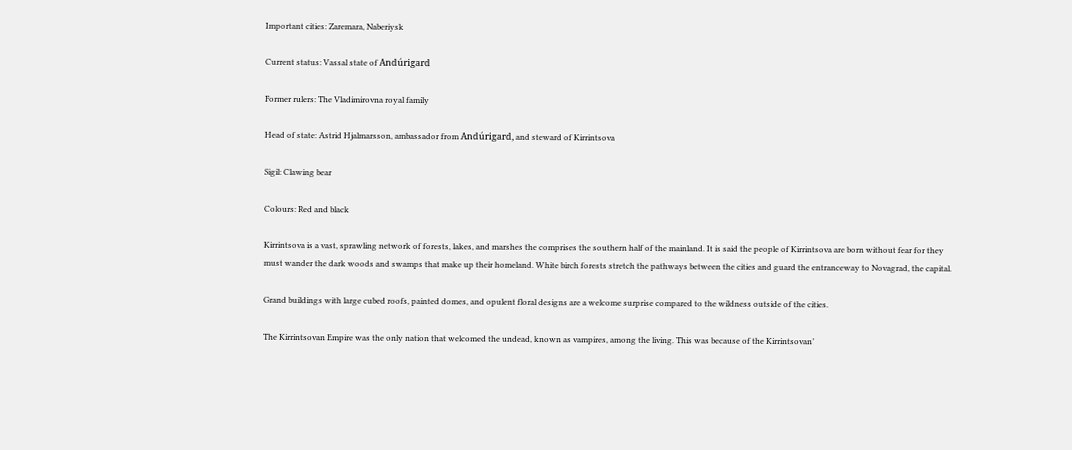Important cities: Zaremara, Naberiysk

Current status: Vassal state of Andúrigard

Former rulers: The Vladimirovna royal family

Head of state: Astrid Hjalmarsson, ambassador from Andúrigard, and steward of Kirrintsova

Sigil: Clawing bear

Colours: Red and black

Kirrintsova is a vast, sprawling network of forests, lakes, and marshes the comprises the southern half of the mainland. It is said the people of Kirrintsova are born without fear for they must wander the dark woods and swamps that make up their homeland. White birch forests stretch the pathways between the cities and guard the entranceway to Novagrad, the capital.

Grand buildings with large cubed roofs, painted domes, and opulent floral designs are a welcome surprise compared to the wildness outside of the cities.

The Kirrintsovan Empire was the only nation that welcomed the undead, known as vampires, among the living. This was because of the Kirrintsovan’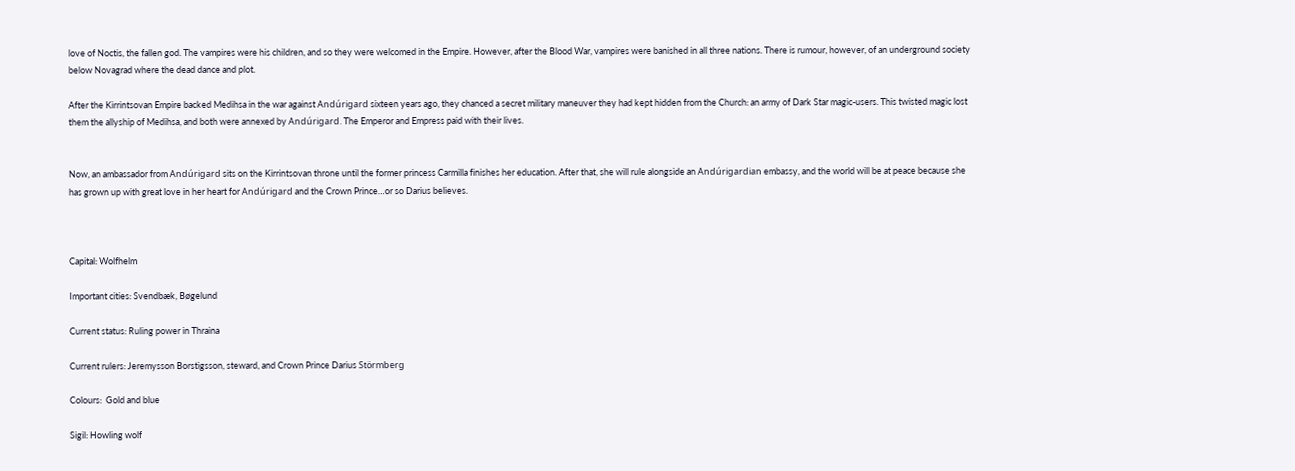love of Noctis, the fallen god. The vampires were his children, and so they were welcomed in the Empire. However, after the Blood War, vampires were banished in all three nations. There is rumour, however, of an underground society below Novagrad where the dead dance and plot.

After the Kirrintsovan Empire backed Medihsa in the war against Andúrigard sixteen years ago, they chanced a secret military maneuver they had kept hidden from the Church: an army of Dark Star magic-users. This twisted magic lost them the allyship of Medihsa, and both were annexed by Andúrigard. The Emperor and Empress paid with their lives.


Now, an ambassador from Andúrigard sits on the Kirrintsovan throne until the former princess Carmilla finishes her education. After that, she will rule alongside an Andúrigardian embassy, and the world will be at peace because she has grown up with great love in her heart for Andúrigard and the Crown Prince…or so Darius believes.



Capital: Wolfhelm

Important cities: Svendbæk, Bøgelund

Current status: Ruling power in Thraina

Current rulers: Jeremysson Borstigsson, steward, and Crown Prince Darius Störmberg

Colours:  Gold and blue

Sigil: Howling wolf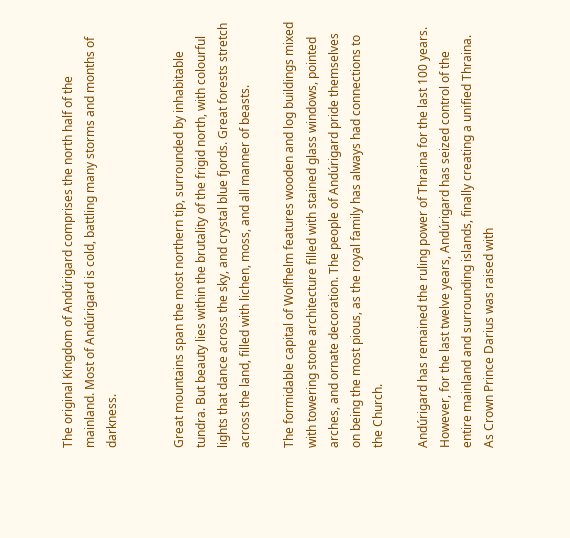The original Kingdom of Andúrigard comprises the north half of the mainland. Most of Andúrigard is cold, battling many storms and months of darkness.


Great mountains span the most northern tip, surrounded by inhabitable tundra. But beauty lies within the brutality of the frigid north, with colourful lights that dance across the sky, and crystal blue fjords. Great forests stretch across the land, filled with lichen, moss, and all manner of beasts.

The formidable capital of Wolfhelm features wooden and log buildings mixed with towering stone architecture filled with stained glass windows, pointed arches, and ornate decoration. The people of Andúrigard pride themselves on being the most pious, as the royal family has always had connections to the Church.

Andúrigard has remained the ruling power of Thraina for the last 100 years. However, for the last twelve years, Andúrigard has seized control of the entire mainland and surrounding islands, finally creating a unified Thraina. As Crown Prince Darius was raised with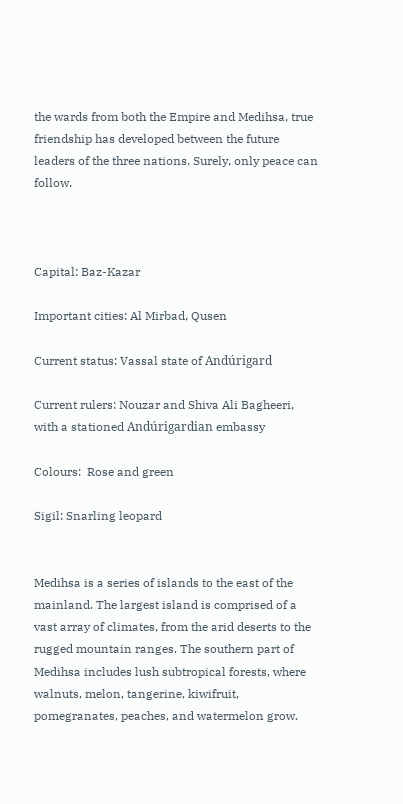the wards from both the Empire and Medihsa, true friendship has developed between the future leaders of the three nations. Surely, only peace can follow.



Capital: Baz-Kazar

Important cities: Al Mirbad, Qusen

Current status: Vassal state of Andúrigard

Current rulers: Nouzar and Shiva Ali Bagheeri, with a stationed Andúrigardian embassy

Colours:  Rose and green

Sigil: Snarling leopard


Medihsa is a series of islands to the east of the mainland. The largest island is comprised of a vast array of climates, from the arid deserts to the rugged mountain ranges. The southern part of Medihsa includes lush subtropical forests, where walnuts, melon, tangerine, kiwifruit, pomegranates, peaches, and watermelon grow.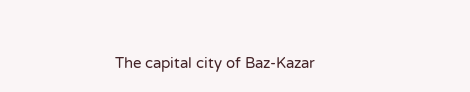The capital city of Baz-Kazar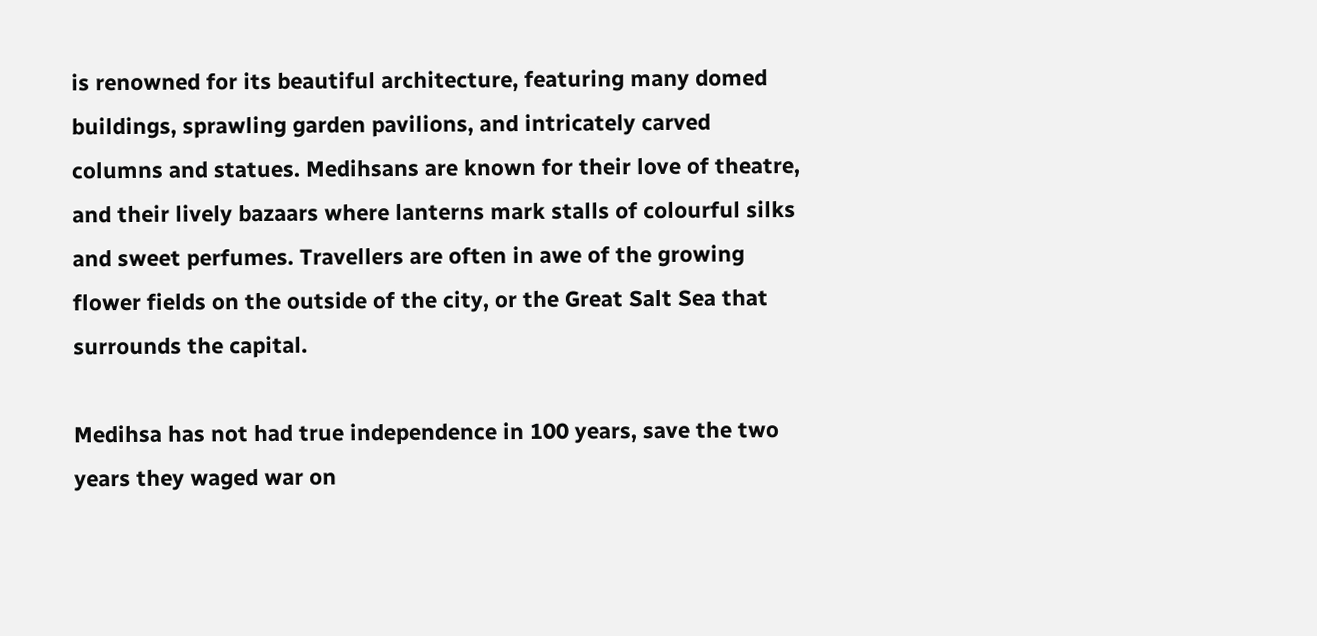is renowned for its beautiful architecture, featuring many domed buildings, sprawling garden pavilions, and intricately carved columns and statues. Medihsans are known for their love of theatre, and their lively bazaars where lanterns mark stalls of colourful silks and sweet perfumes. Travellers are often in awe of the growing flower fields on the outside of the city, or the Great Salt Sea that surrounds the capital.

Medihsa has not had true independence in 100 years, save the two years they waged war on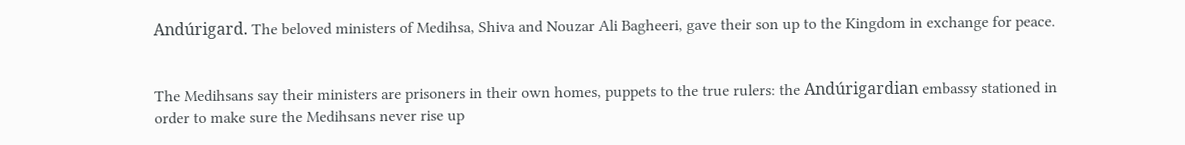Andúrigard. The beloved ministers of Medihsa, Shiva and Nouzar Ali Bagheeri, gave their son up to the Kingdom in exchange for peace.


The Medihsans say their ministers are prisoners in their own homes, puppets to the true rulers: the Andúrigardian embassy stationed in order to make sure the Medihsans never rise up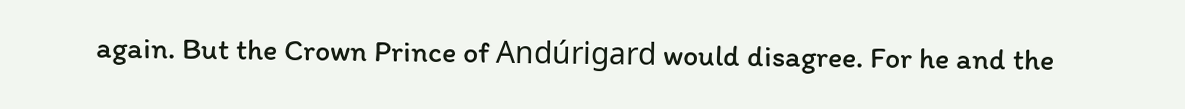again. But the Crown Prince of Andúrigard would disagree. For he and the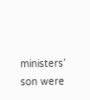ministers’ son were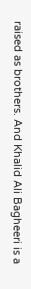raised as brothers. And Khalid Ali Bagheeri is a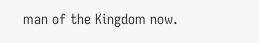man of the Kingdom now.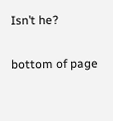Isn’t he?

bottom of page